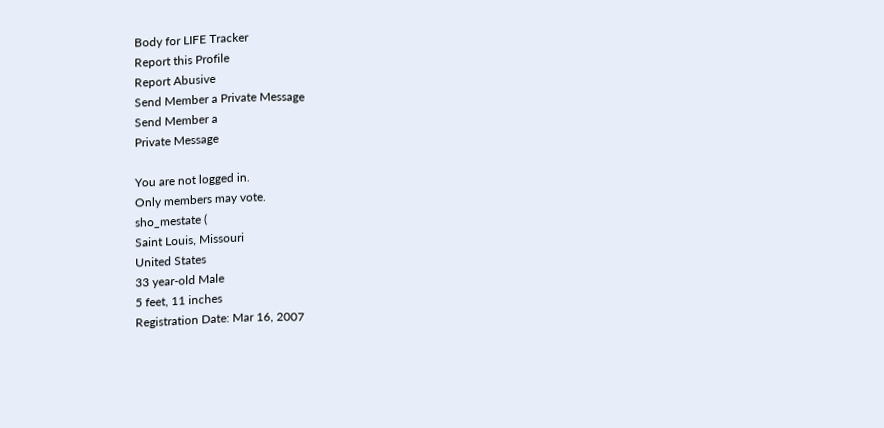Body for LIFE Tracker
Report this Profile
Report Abusive
Send Member a Private Message
Send Member a
Private Message

You are not logged in.
Only members may vote.
sho_mestate (
Saint Louis, Missouri
United States
33 year-old Male
5 feet, 11 inches
Registration Date: Mar 16, 2007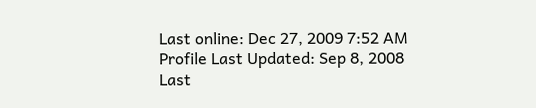Last online: Dec 27, 2009 7:52 AM
Profile Last Updated: Sep 8, 2008
Last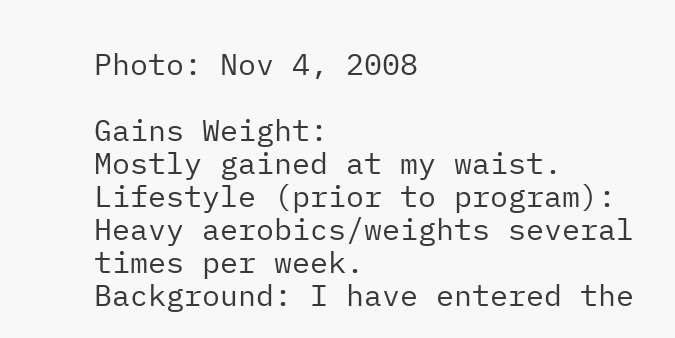Photo: Nov 4, 2008

Gains Weight:
Mostly gained at my waist.
Lifestyle (prior to program):
Heavy aerobics/weights several times per week.
Background: I have entered the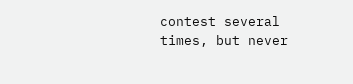contest several times, but never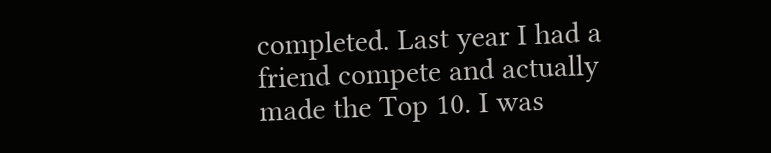completed. Last year I had a friend compete and actually made the Top 10. I was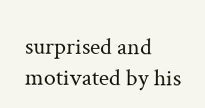surprised and motivated by his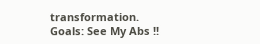transformation.
Goals: See My Abs !!